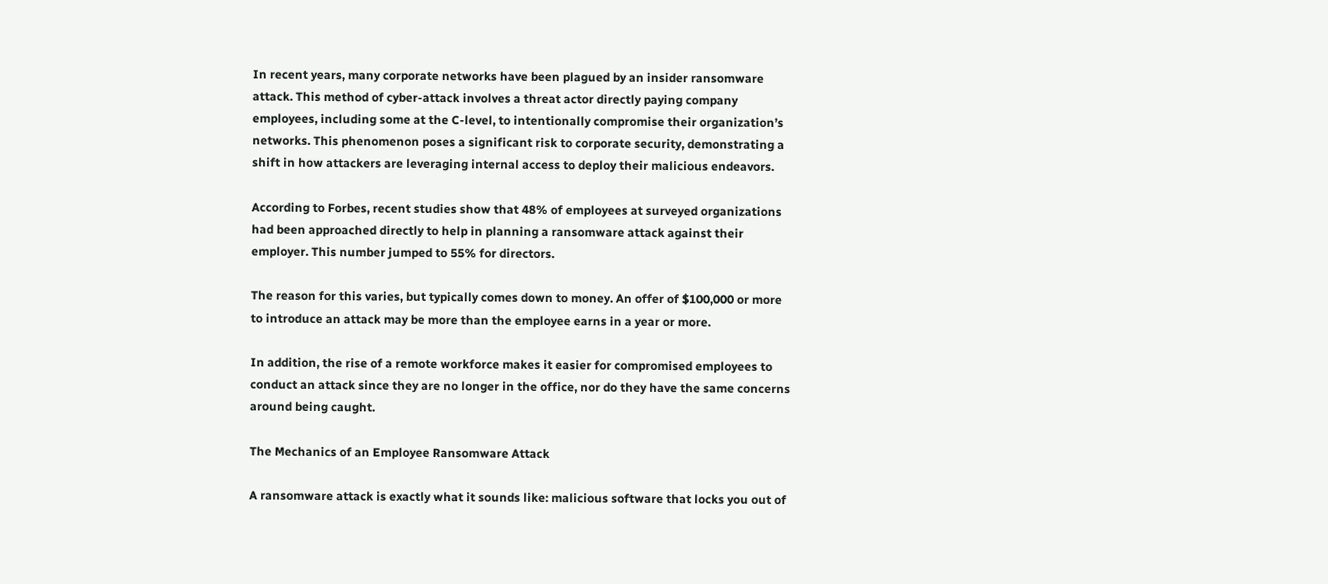In recent years, many corporate networks have been plagued by an insider ransomware attack. This method of cyber-attack involves a threat actor directly paying company employees, including some at the C-level, to intentionally compromise their organization’s networks. This phenomenon poses a significant risk to corporate security, demonstrating a shift in how attackers are leveraging internal access to deploy their malicious endeavors.

According to Forbes, recent studies show that 48% of employees at surveyed organizations had been approached directly to help in planning a ransomware attack against their employer. This number jumped to 55% for directors.

The reason for this varies, but typically comes down to money. An offer of $100,000 or more to introduce an attack may be more than the employee earns in a year or more.

In addition, the rise of a remote workforce makes it easier for compromised employees to conduct an attack since they are no longer in the office, nor do they have the same concerns around being caught.

The Mechanics of an Employee Ransomware Attack

A ransomware attack is exactly what it sounds like: malicious software that locks you out of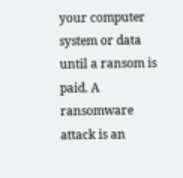your computer system or data until a ransom is paid. A ransomware attack is an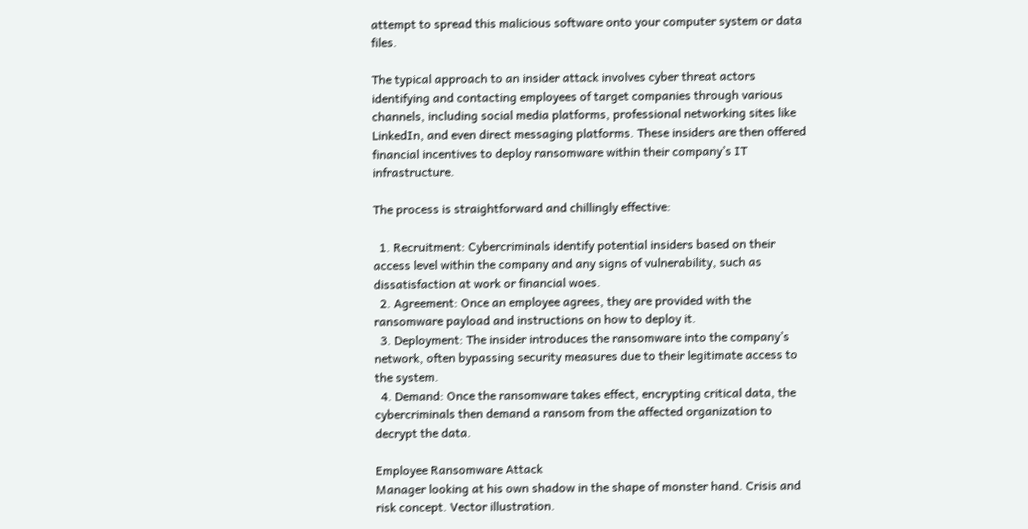attempt to spread this malicious software onto your computer system or data files.

The typical approach to an insider attack involves cyber threat actors identifying and contacting employees of target companies through various channels, including social media platforms, professional networking sites like LinkedIn, and even direct messaging platforms. These insiders are then offered financial incentives to deploy ransomware within their company’s IT infrastructure.

The process is straightforward and chillingly effective:

  1. Recruitment: Cybercriminals identify potential insiders based on their access level within the company and any signs of vulnerability, such as dissatisfaction at work or financial woes.
  2. Agreement: Once an employee agrees, they are provided with the ransomware payload and instructions on how to deploy it.
  3. Deployment: The insider introduces the ransomware into the company’s network, often bypassing security measures due to their legitimate access to the system.
  4. Demand: Once the ransomware takes effect, encrypting critical data, the cybercriminals then demand a ransom from the affected organization to decrypt the data.

Employee Ransomware Attack
Manager looking at his own shadow in the shape of monster hand. Crisis and risk concept. Vector illustration.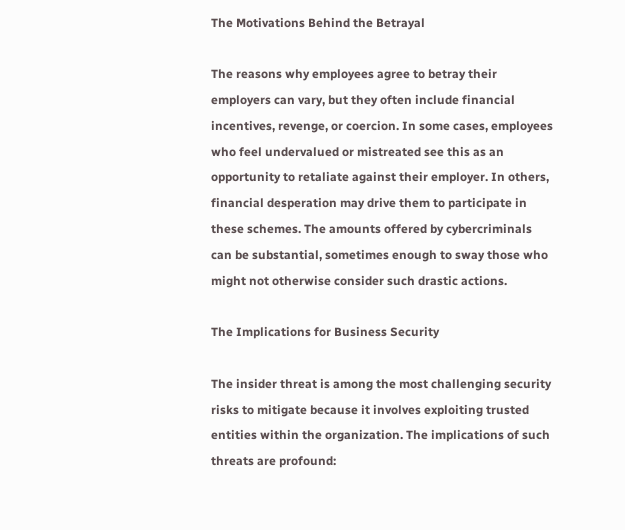The Motivations Behind the Betrayal

The reasons why employees agree to betray their employers can vary, but they often include financial incentives, revenge, or coercion. In some cases, employees who feel undervalued or mistreated see this as an opportunity to retaliate against their employer. In others, financial desperation may drive them to participate in these schemes. The amounts offered by cybercriminals can be substantial, sometimes enough to sway those who might not otherwise consider such drastic actions.

The Implications for Business Security

The insider threat is among the most challenging security risks to mitigate because it involves exploiting trusted entities within the organization. The implications of such threats are profound: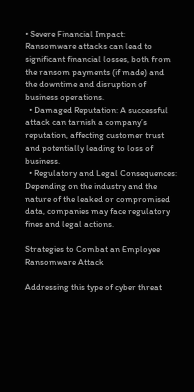• Severe Financial Impact: Ransomware attacks can lead to significant financial losses, both from the ransom payments (if made) and the downtime and disruption of business operations.
  • Damaged Reputation: A successful attack can tarnish a company’s reputation, affecting customer trust and potentially leading to loss of business.
  • Regulatory and Legal Consequences: Depending on the industry and the nature of the leaked or compromised data, companies may face regulatory fines and legal actions.

Strategies to Combat an Employee Ransomware Attack

Addressing this type of cyber threat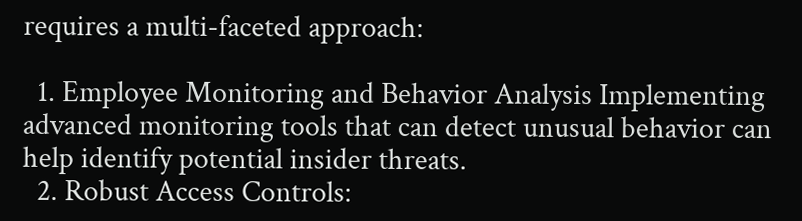requires a multi-faceted approach:

  1. Employee Monitoring and Behavior Analysis Implementing advanced monitoring tools that can detect unusual behavior can help identify potential insider threats.
  2. Robust Access Controls: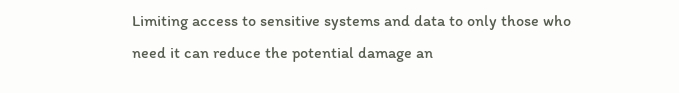Limiting access to sensitive systems and data to only those who need it can reduce the potential damage an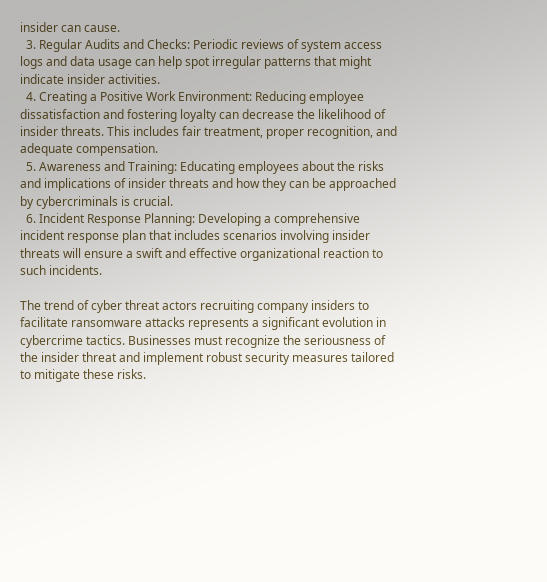insider can cause.
  3. Regular Audits and Checks: Periodic reviews of system access logs and data usage can help spot irregular patterns that might indicate insider activities.
  4. Creating a Positive Work Environment: Reducing employee dissatisfaction and fostering loyalty can decrease the likelihood of insider threats. This includes fair treatment, proper recognition, and adequate compensation.
  5. Awareness and Training: Educating employees about the risks and implications of insider threats and how they can be approached by cybercriminals is crucial.
  6. Incident Response Planning: Developing a comprehensive incident response plan that includes scenarios involving insider threats will ensure a swift and effective organizational reaction to such incidents.

The trend of cyber threat actors recruiting company insiders to facilitate ransomware attacks represents a significant evolution in cybercrime tactics. Businesses must recognize the seriousness of the insider threat and implement robust security measures tailored to mitigate these risks.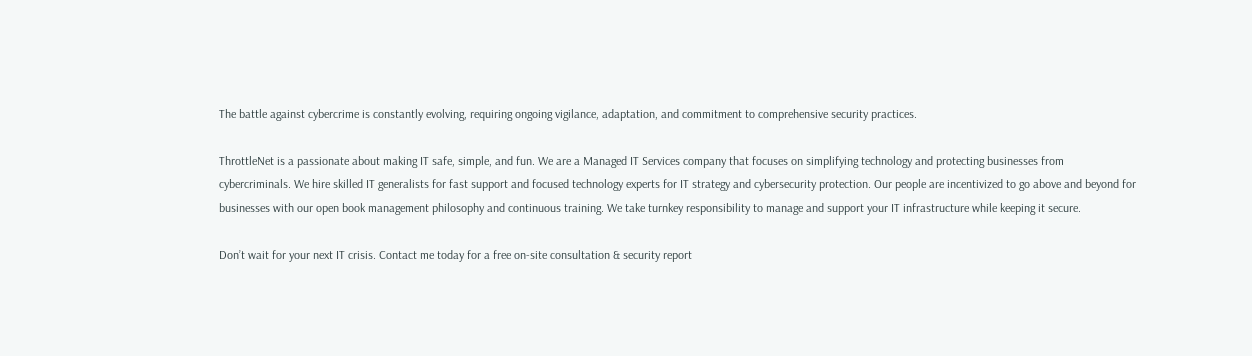The battle against cybercrime is constantly evolving, requiring ongoing vigilance, adaptation, and commitment to comprehensive security practices.

ThrottleNet is a passionate about making IT safe, simple, and fun. We are a Managed IT Services company that focuses on simplifying technology and protecting businesses from cybercriminals. We hire skilled IT generalists for fast support and focused technology experts for IT strategy and cybersecurity protection. Our people are incentivized to go above and beyond for businesses with our open book management philosophy and continuous training. We take turnkey responsibility to manage and support your IT infrastructure while keeping it secure.

Don’t wait for your next IT crisis. Contact me today for a free on-site consultation & security report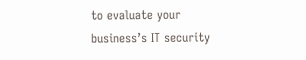to evaluate your business’s IT security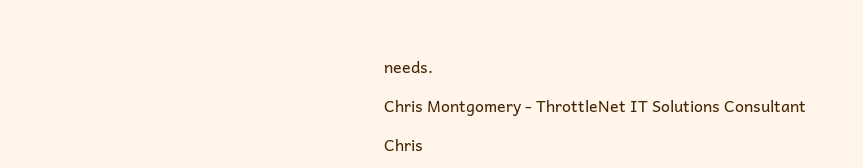needs.

Chris Montgomery - ThrottleNet IT Solutions Consultant

Chris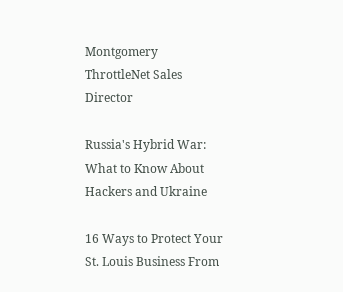Montgomery
ThrottleNet Sales Director

Russia's Hybrid War: What to Know About Hackers and Ukraine

16 Ways to Protect Your St. Louis Business From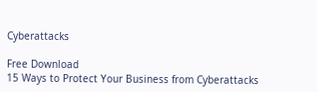Cyberattacks

Free Download
15 Ways to Protect Your Business from Cyberattacks